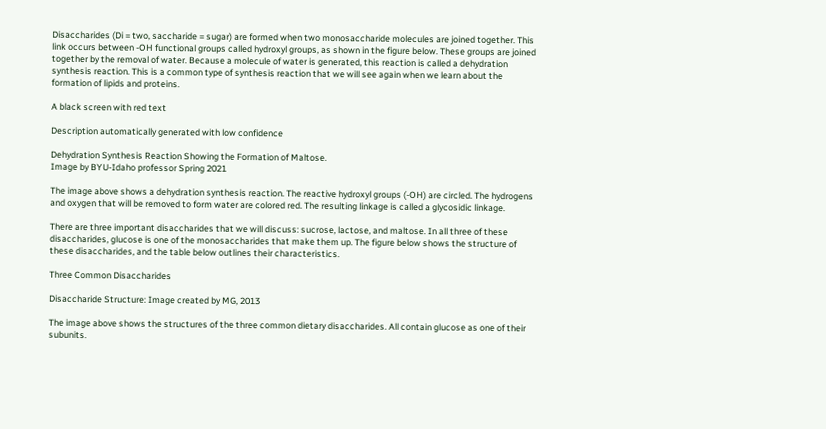Disaccharides (Di = two, saccharide = sugar) are formed when two monosaccharide molecules are joined together. This link occurs between -OH functional groups called hydroxyl groups, as shown in the figure below. These groups are joined together by the removal of water. Because a molecule of water is generated, this reaction is called a dehydration synthesis reaction. This is a common type of synthesis reaction that we will see again when we learn about the formation of lipids and proteins.

A black screen with red text

Description automatically generated with low confidence

Dehydration Synthesis Reaction Showing the Formation of Maltose.
Image by BYU-Idaho professor Spring 2021

The image above shows a dehydration synthesis reaction. The reactive hydroxyl groups (-OH) are circled. The hydrogens and oxygen that will be removed to form water are colored red. The resulting linkage is called a glycosidic linkage.

There are three important disaccharides that we will discuss: sucrose, lactose, and maltose. In all three of these disaccharides, glucose is one of the monosaccharides that make them up. The figure below shows the structure of these disaccharides, and the table below outlines their characteristics.

Three Common Disaccharides

Disaccharide Structure: Image created by MG, 2013

The image above shows the structures of the three common dietary disaccharides. All contain glucose as one of their subunits.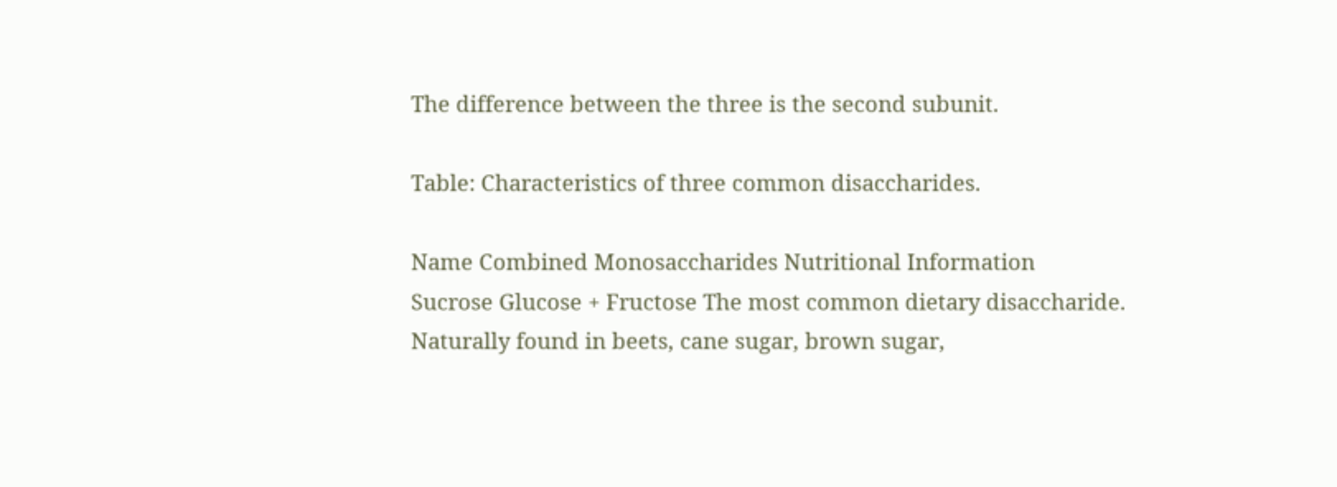The difference between the three is the second subunit.

Table: Characteristics of three common disaccharides.

Name Combined Monosaccharides Nutritional Information
Sucrose Glucose + Fructose The most common dietary disaccharide. Naturally found in beets, cane sugar, brown sugar,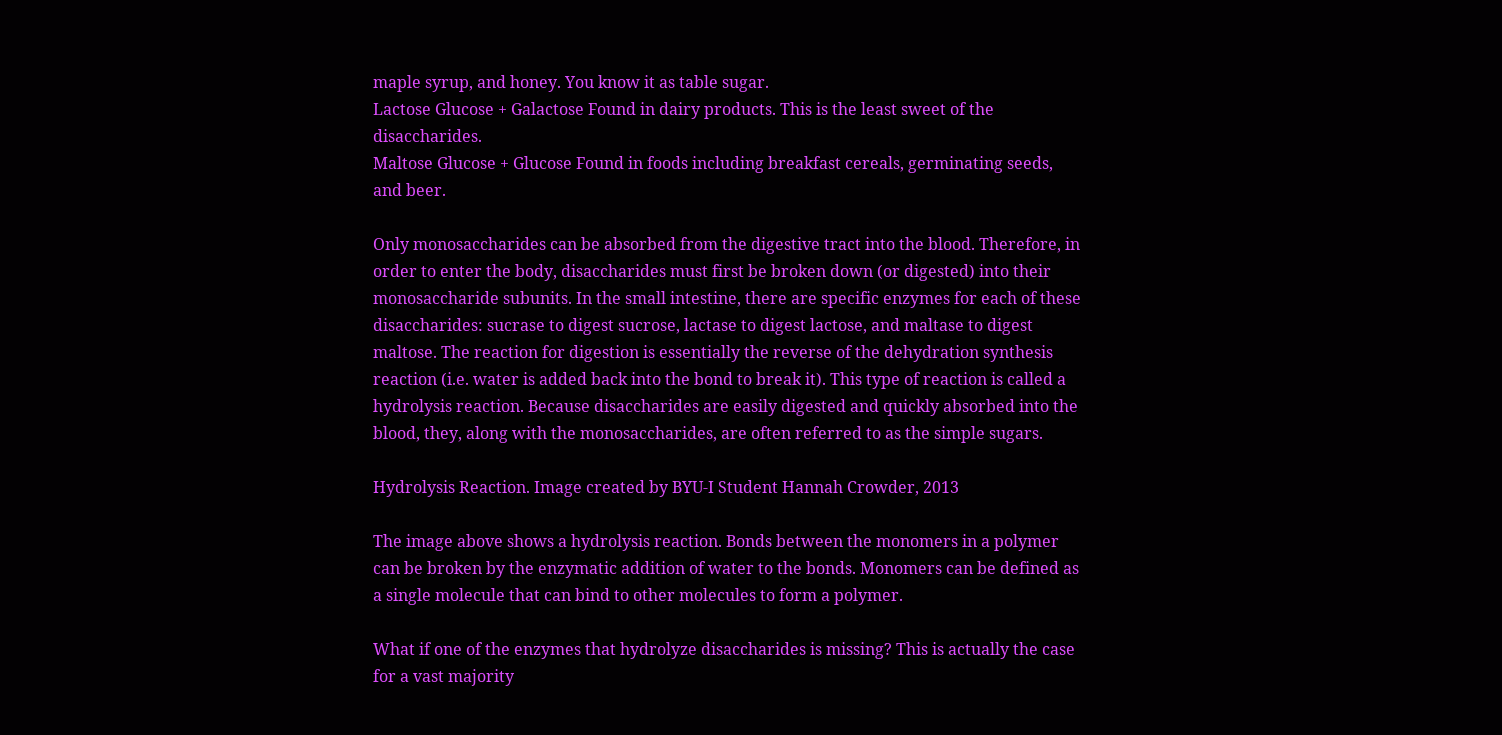maple syrup, and honey. You know it as table sugar.
Lactose Glucose + Galactose Found in dairy products. This is the least sweet of the disaccharides.
Maltose Glucose + Glucose Found in foods including breakfast cereals, germinating seeds, and beer.

Only monosaccharides can be absorbed from the digestive tract into the blood. Therefore, in order to enter the body, disaccharides must first be broken down (or digested) into their monosaccharide subunits. In the small intestine, there are specific enzymes for each of these disaccharides: sucrase to digest sucrose, lactase to digest lactose, and maltase to digest maltose. The reaction for digestion is essentially the reverse of the dehydration synthesis reaction (i.e. water is added back into the bond to break it). This type of reaction is called a hydrolysis reaction. Because disaccharides are easily digested and quickly absorbed into the blood, they, along with the monosaccharides, are often referred to as the simple sugars.

Hydrolysis Reaction. Image created by BYU-I Student Hannah Crowder, 2013

The image above shows a hydrolysis reaction. Bonds between the monomers in a polymer can be broken by the enzymatic addition of water to the bonds. Monomers can be defined as a single molecule that can bind to other molecules to form a polymer.

What if one of the enzymes that hydrolyze disaccharides is missing? This is actually the case for a vast majority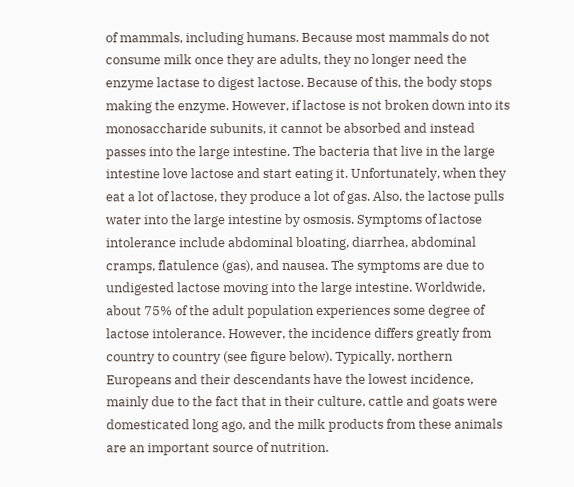of mammals, including humans. Because most mammals do not consume milk once they are adults, they no longer need the enzyme lactase to digest lactose. Because of this, the body stops making the enzyme. However, if lactose is not broken down into its monosaccharide subunits, it cannot be absorbed and instead passes into the large intestine. The bacteria that live in the large intestine love lactose and start eating it. Unfortunately, when they eat a lot of lactose, they produce a lot of gas. Also, the lactose pulls water into the large intestine by osmosis. Symptoms of lactose intolerance include abdominal bloating, diarrhea, abdominal cramps, flatulence (gas), and nausea. The symptoms are due to undigested lactose moving into the large intestine. Worldwide, about 75% of the adult population experiences some degree of lactose intolerance. However, the incidence differs greatly from country to country (see figure below). Typically, northern Europeans and their descendants have the lowest incidence, mainly due to the fact that in their culture, cattle and goats were domesticated long ago, and the milk products from these animals are an important source of nutrition.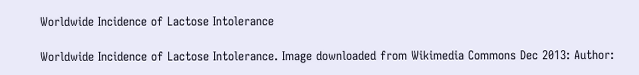Worldwide Incidence of Lactose Intolerance

Worldwide Incidence of Lactose Intolerance. Image downloaded from Wikimedia Commons Dec 2013: Author: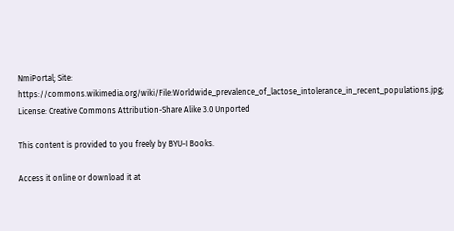NmiPortal; Site: https://commons.wikimedia.org/wiki/File:Worldwide_prevalence_of_lactose_intolerance_in_recent_populations.jpg; License: Creative Commons Attribution-Share Alike 3.0 Unported

This content is provided to you freely by BYU-I Books.

Access it online or download it at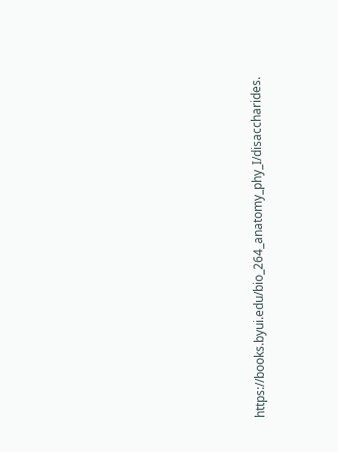https://books.byui.edu/bio_264_anatomy_phy_I/disaccharides.